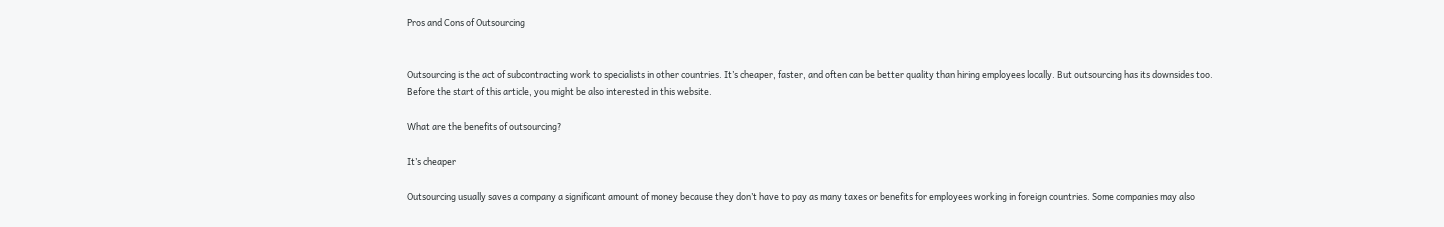Pros and Cons of Outsourcing


Outsourcing is the act of subcontracting work to specialists in other countries. It’s cheaper, faster, and often can be better quality than hiring employees locally. But outsourcing has its downsides too. Before the start of this article, you might be also interested in this website.

What are the benefits of outsourcing?

It’s cheaper

Outsourcing usually saves a company a significant amount of money because they don’t have to pay as many taxes or benefits for employees working in foreign countries. Some companies may also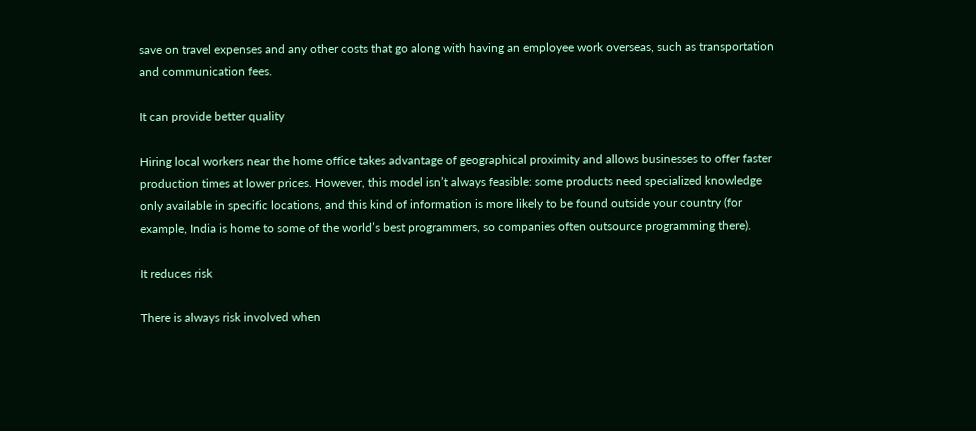save on travel expenses and any other costs that go along with having an employee work overseas, such as transportation and communication fees.

It can provide better quality

Hiring local workers near the home office takes advantage of geographical proximity and allows businesses to offer faster production times at lower prices. However, this model isn’t always feasible: some products need specialized knowledge only available in specific locations, and this kind of information is more likely to be found outside your country (for example, India is home to some of the world’s best programmers, so companies often outsource programming there).

It reduces risk

There is always risk involved when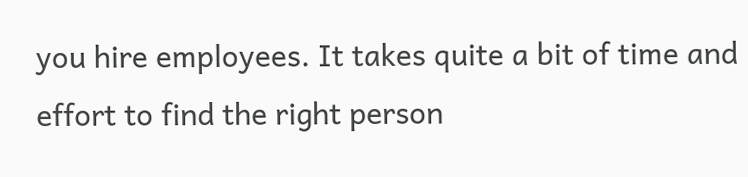you hire employees. It takes quite a bit of time and effort to find the right person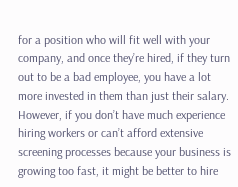for a position who will fit well with your company, and once they’re hired, if they turn out to be a bad employee, you have a lot more invested in them than just their salary. However, if you don’t have much experience hiring workers or can’t afford extensive screening processes because your business is growing too fast, it might be better to hire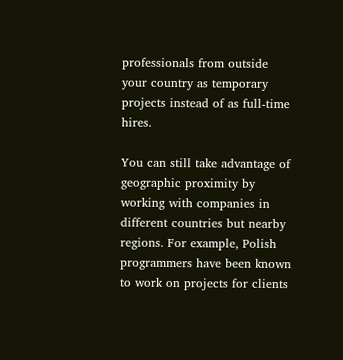professionals from outside your country as temporary projects instead of as full-time hires.

You can still take advantage of geographic proximity by working with companies in different countries but nearby regions. For example, Polish programmers have been known to work on projects for clients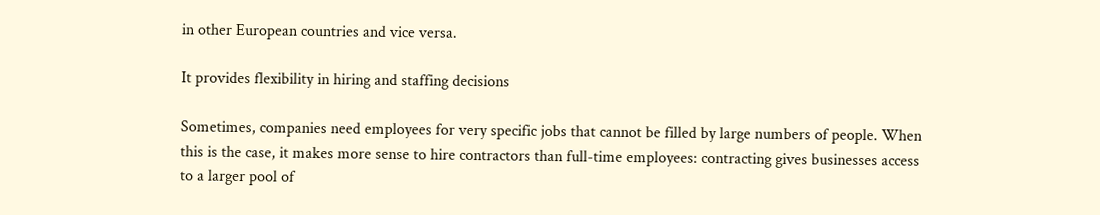in other European countries and vice versa.

It provides flexibility in hiring and staffing decisions

Sometimes, companies need employees for very specific jobs that cannot be filled by large numbers of people. When this is the case, it makes more sense to hire contractors than full-time employees: contracting gives businesses access to a larger pool of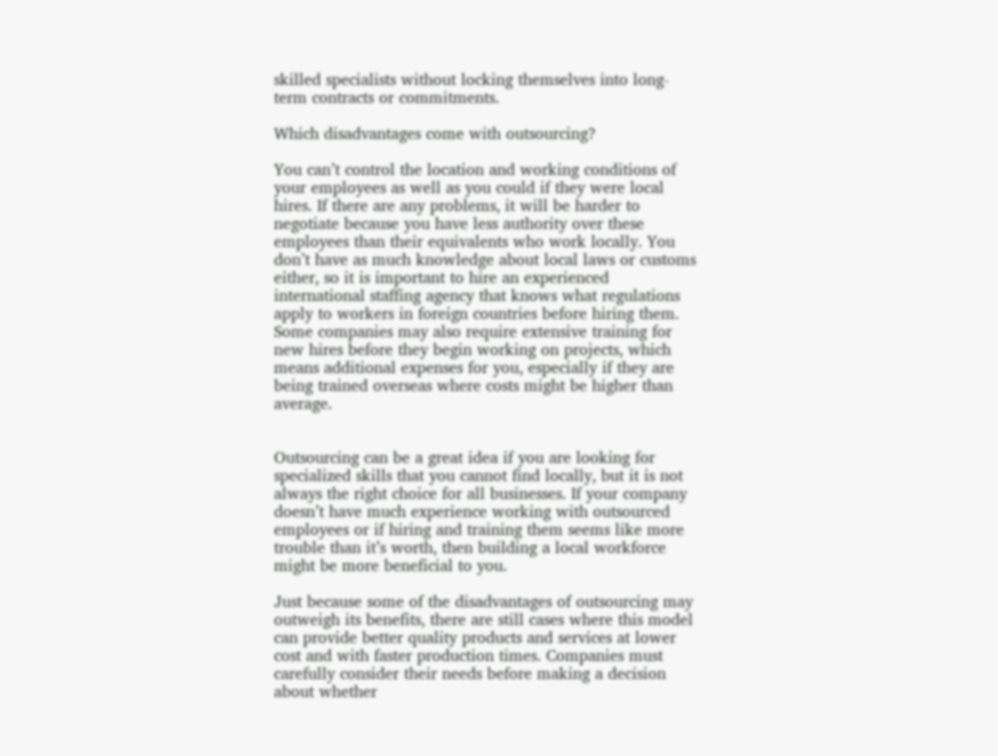skilled specialists without locking themselves into long-term contracts or commitments.

Which disadvantages come with outsourcing?

You can’t control the location and working conditions of your employees as well as you could if they were local hires. If there are any problems, it will be harder to negotiate because you have less authority over these employees than their equivalents who work locally. You don’t have as much knowledge about local laws or customs either, so it is important to hire an experienced international staffing agency that knows what regulations apply to workers in foreign countries before hiring them. Some companies may also require extensive training for new hires before they begin working on projects, which means additional expenses for you, especially if they are being trained overseas where costs might be higher than average.


Outsourcing can be a great idea if you are looking for specialized skills that you cannot find locally, but it is not always the right choice for all businesses. If your company doesn’t have much experience working with outsourced employees or if hiring and training them seems like more trouble than it’s worth, then building a local workforce might be more beneficial to you.

Just because some of the disadvantages of outsourcing may outweigh its benefits, there are still cases where this model can provide better quality products and services at lower cost and with faster production times. Companies must carefully consider their needs before making a decision about whether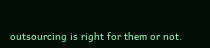outsourcing is right for them or not.